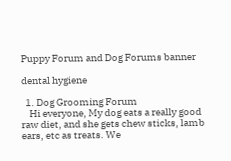Puppy Forum and Dog Forums banner

dental hygiene

  1. Dog Grooming Forum
    Hi everyone, My dog eats a really good raw diet, and she gets chew sticks, lamb ears, etc as treats. We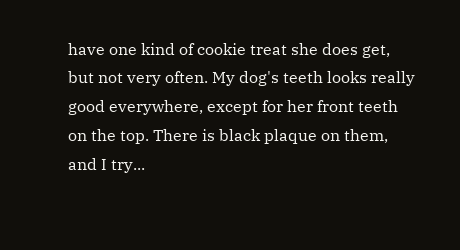have one kind of cookie treat she does get, but not very often. My dog's teeth looks really good everywhere, except for her front teeth on the top. There is black plaque on them, and I try...